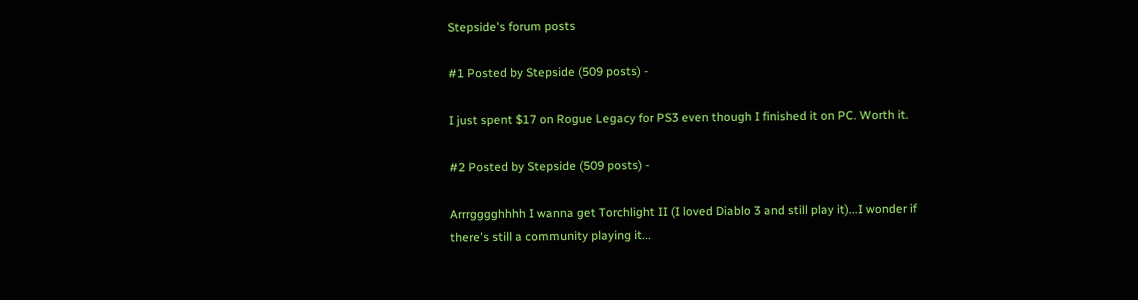Stepside's forum posts

#1 Posted by Stepside (509 posts) -

I just spent $17 on Rogue Legacy for PS3 even though I finished it on PC. Worth it.

#2 Posted by Stepside (509 posts) -

Arrrgggghhhh I wanna get Torchlight II (I loved Diablo 3 and still play it)...I wonder if there's still a community playing it...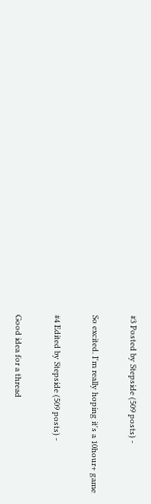#3 Posted by Stepside (509 posts) -

So excited. I'm really hoping it's a 10hour+ game

#4 Edited by Stepside (509 posts) -

Good idea for a thread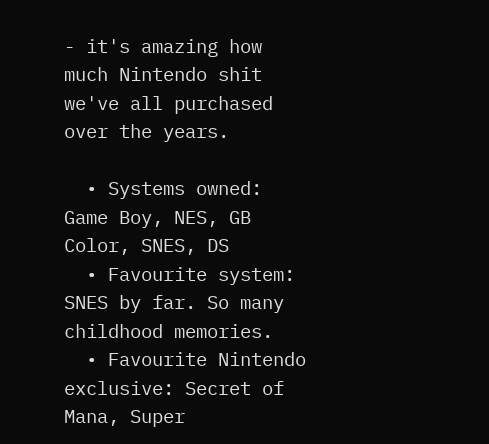- it's amazing how much Nintendo shit we've all purchased over the years.

  • Systems owned: Game Boy, NES, GB Color, SNES, DS
  • Favourite system: SNES by far. So many childhood memories.
  • Favourite Nintendo exclusive: Secret of Mana, Super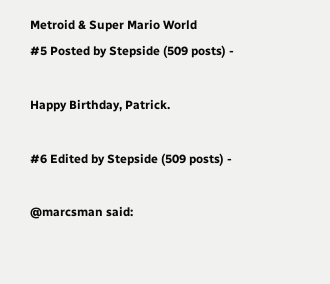Metroid & Super Mario World
#5 Posted by Stepside (509 posts) -

Happy Birthday, Patrick.

#6 Edited by Stepside (509 posts) -

@marcsman said: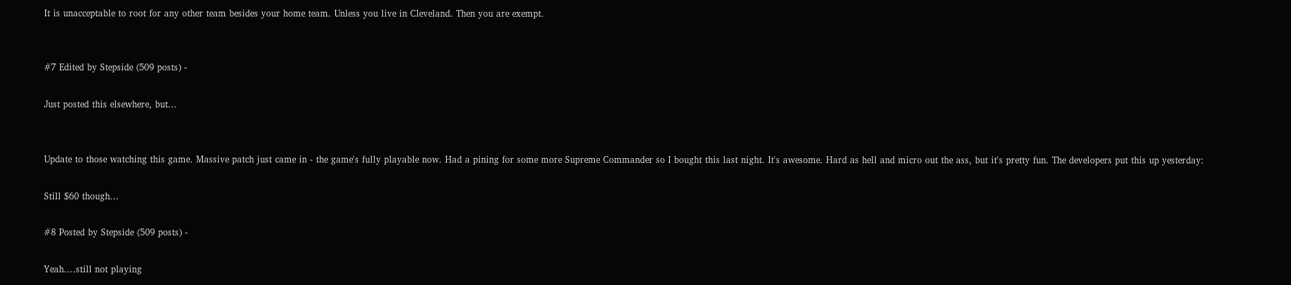It is unacceptable to root for any other team besides your home team. Unless you live in Cleveland. Then you are exempt.


#7 Edited by Stepside (509 posts) -

Just posted this elsewhere, but...


Update to those watching this game. Massive patch just came in - the game's fully playable now. Had a pining for some more Supreme Commander so I bought this last night. It's awesome. Hard as hell and micro out the ass, but it's pretty fun. The developers put this up yesterday:

Still $60 though...

#8 Posted by Stepside (509 posts) -

Yeah....still not playing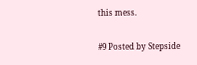this mess.

#9 Posted by Stepside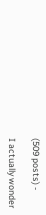(509 posts) -

I actually wonder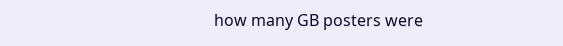how many GB posters were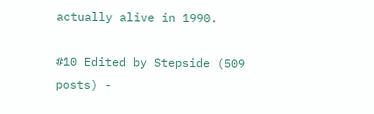actually alive in 1990.

#10 Edited by Stepside (509 posts) -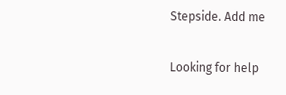Stepside. Add me

Looking for help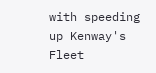with speeding up Kenway's Fleet